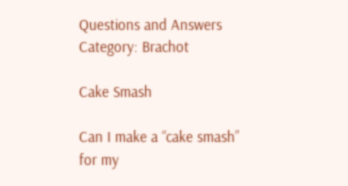Questions and Answers Category: Brachot

Cake Smash

Can I make a “cake smash” for my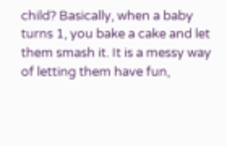child? Basically, when a baby turns 1, you bake a cake and let them smash it. It is a messy way of letting them have fun,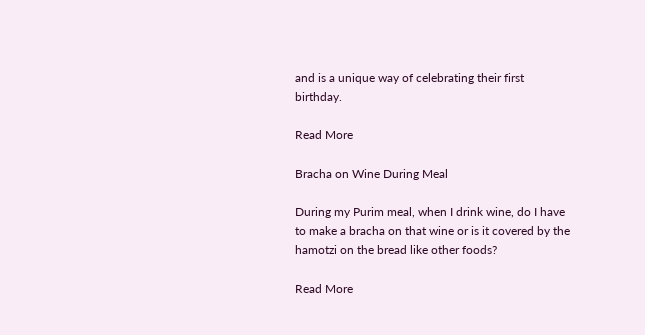and is a unique way of celebrating their first birthday.

Read More

Bracha on Wine During Meal

During my Purim meal, when I drink wine, do I have to make a bracha on that wine or is it covered by the hamotzi on the bread like other foods?

Read More